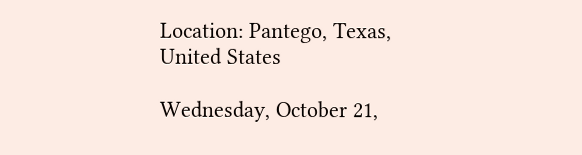Location: Pantego, Texas, United States

Wednesday, October 21,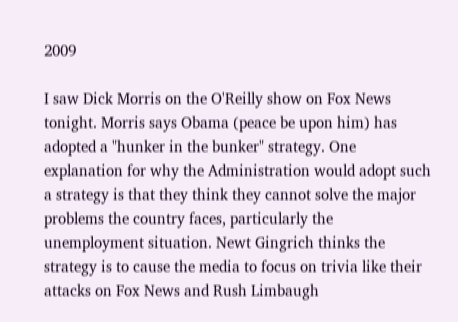2009

I saw Dick Morris on the O'Reilly show on Fox News tonight. Morris says Obama (peace be upon him) has adopted a "hunker in the bunker" strategy. One explanation for why the Administration would adopt such a strategy is that they think they cannot solve the major problems the country faces, particularly the unemployment situation. Newt Gingrich thinks the strategy is to cause the media to focus on trivia like their attacks on Fox News and Rush Limbaugh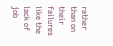rather than on their failures like the lack of job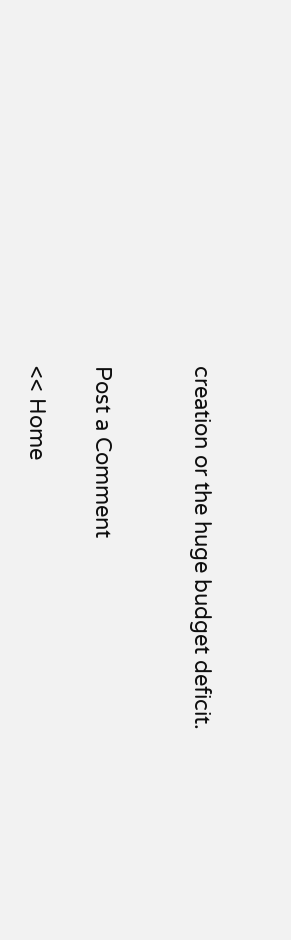creation or the huge budget deficit.


Post a Comment

<< Home